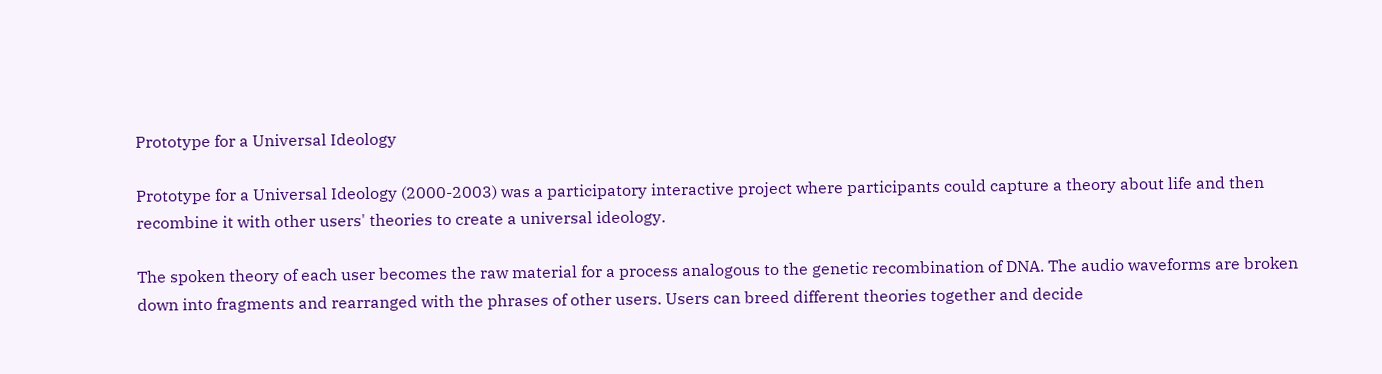Prototype for a Universal Ideology

Prototype for a Universal Ideology (2000-2003) was a participatory interactive project where participants could capture a theory about life and then recombine it with other users' theories to create a universal ideology.

The spoken theory of each user becomes the raw material for a process analogous to the genetic recombination of DNA. The audio waveforms are broken down into fragments and rearranged with the phrases of other users. Users can breed different theories together and decide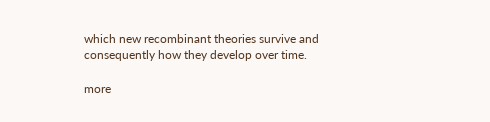which new recombinant theories survive and consequently how they develop over time.

more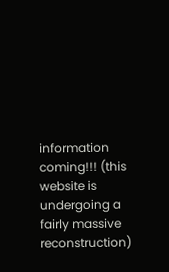information coming!!! (this website is undergoing a fairly massive reconstruction)